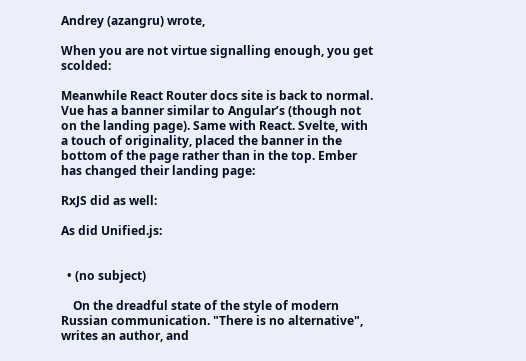Andrey (azangru) wrote,

When you are not virtue signalling enough, you get scolded:

Meanwhile React Router docs site is back to normal. Vue has a banner similar to Angular’s (though not on the landing page). Same with React. Svelte, with a touch of originality, placed the banner in the bottom of the page rather than in the top. Ember has changed their landing page:

RxJS did as well:

As did Unified.js:


  • (no subject)

    On the dreadful state of the style of modern Russian communication. "There is no alternative", writes an author, and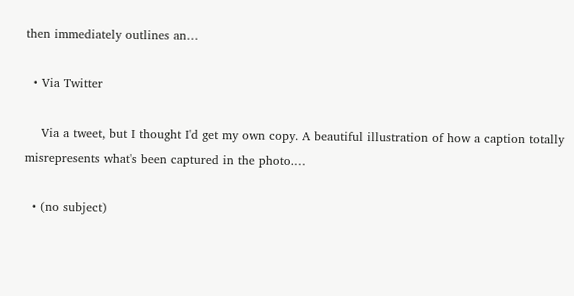then immediately outlines an…

  • Via Twitter

    Via a tweet, but I thought I'd get my own copy. A beautiful illustration of how a caption totally misrepresents what's been captured in the photo.…

  • (no subject)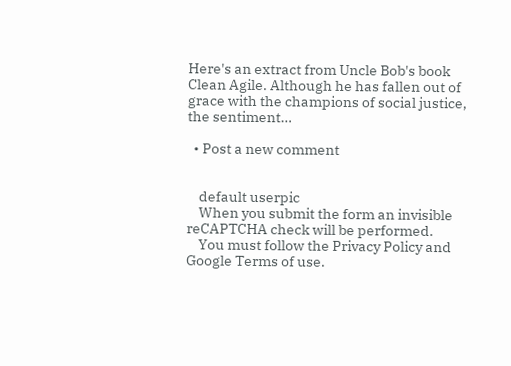Here's an extract from Uncle Bob's book Clean Agile. Although he has fallen out of grace with the champions of social justice, the sentiment…

  • Post a new comment


    default userpic
    When you submit the form an invisible reCAPTCHA check will be performed.
    You must follow the Privacy Policy and Google Terms of use.